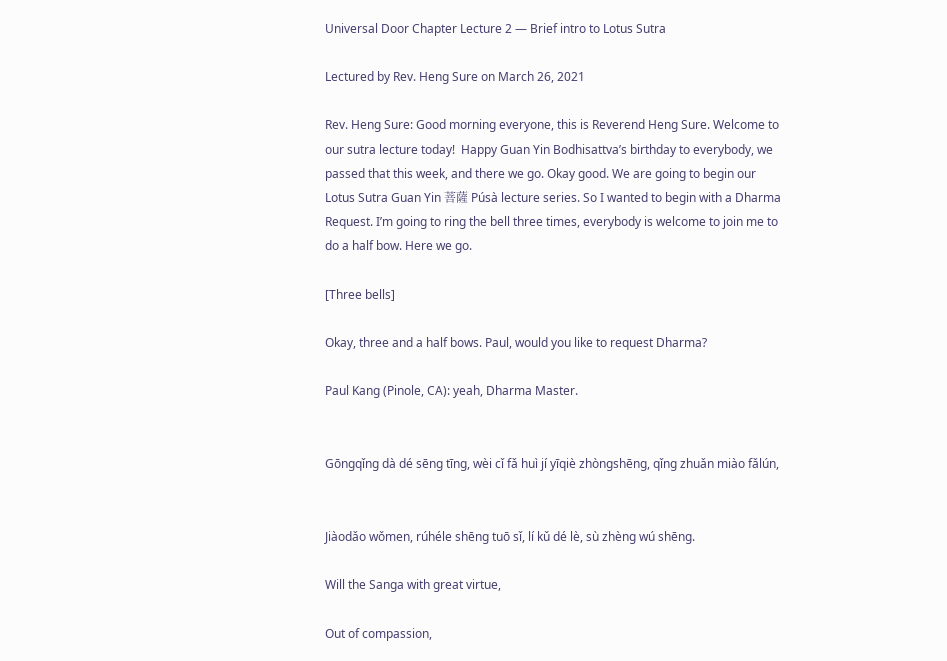Universal Door Chapter Lecture 2 — Brief intro to Lotus Sutra

Lectured by Rev. Heng Sure on March 26, 2021

Rev. Heng Sure: Good morning everyone, this is Reverend Heng Sure. Welcome to our sutra lecture today!  Happy Guan Yin Bodhisattva’s birthday to everybody, we passed that this week, and there we go. Okay good. We are going to begin our Lotus Sutra Guan Yin 菩薩 Púsà lecture series. So I wanted to begin with a Dharma Request. I’m going to ring the bell three times, everybody is welcome to join me to do a half bow. Here we go.

[Three bells]

Okay, three and a half bows. Paul, would you like to request Dharma?

Paul Kang (Pinole, CA): yeah, Dharma Master.


Gōngqǐng dà dé sēng tīng, wèi cǐ fǎ huì jí yīqiè zhòngshēng, qǐng zhuǎn miào fǎlún,


Jiàodǎo wǒmen, rúhéle shēng tuō sǐ, lí kǔ dé lè, sù zhèng wú shēng.

Will the Sanga with great virtue,

Out of compassion,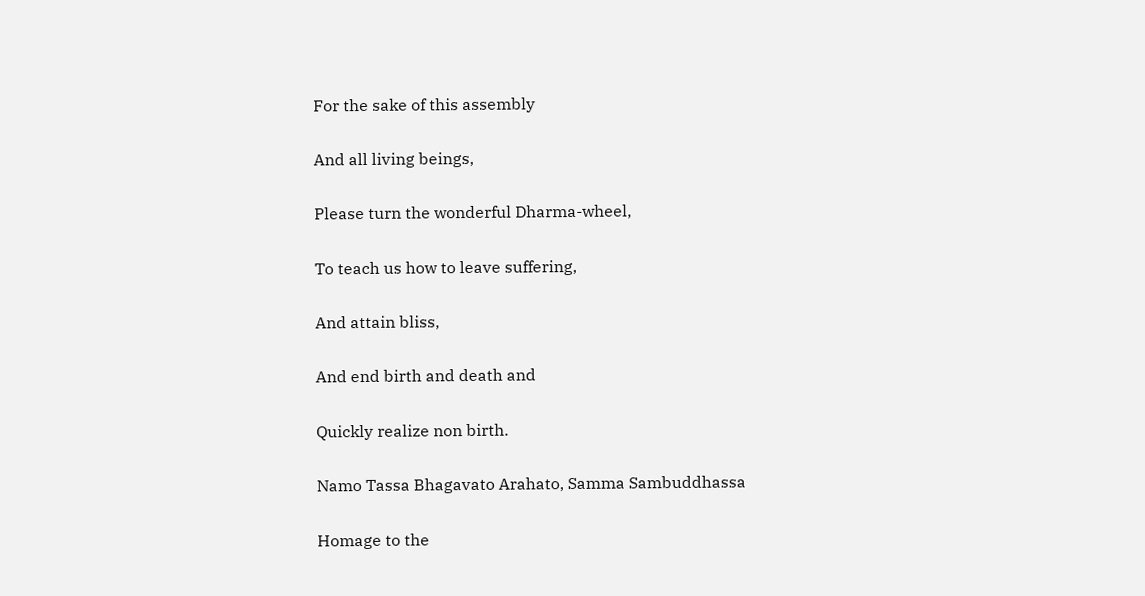For the sake of this assembly

And all living beings,

Please turn the wonderful Dharma-wheel,

To teach us how to leave suffering,

And attain bliss,

And end birth and death and

Quickly realize non birth.

Namo Tassa Bhagavato Arahato, Samma Sambuddhassa

Homage to the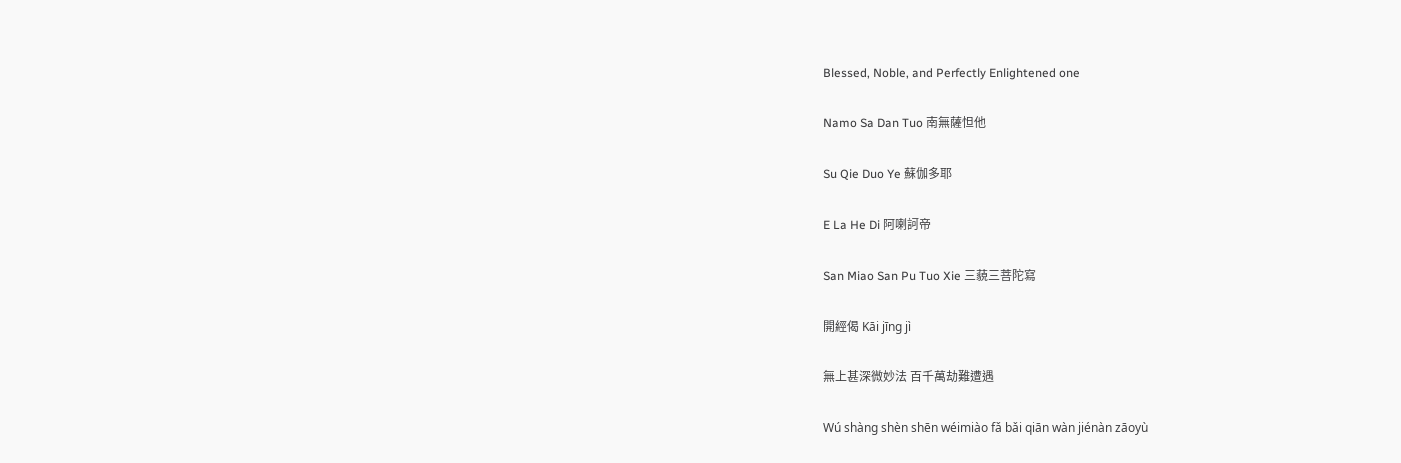Blessed, Noble, and Perfectly Enlightened one

Namo Sa Dan Tuo 南無薩怛他

Su Qie Duo Ye 蘇伽多耶

E La He Di 阿喇訶帝

San Miao San Pu Tuo Xie 三藐三菩陀寫

開經偈 Kāi jīng jì

無上甚深微妙法 百千萬劫難遭遇

Wú shàng shèn shēn wéimiào fǎ bǎi qiān wàn jiénàn zāoyù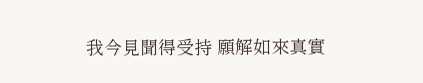我今見聞得受持 願解如來真實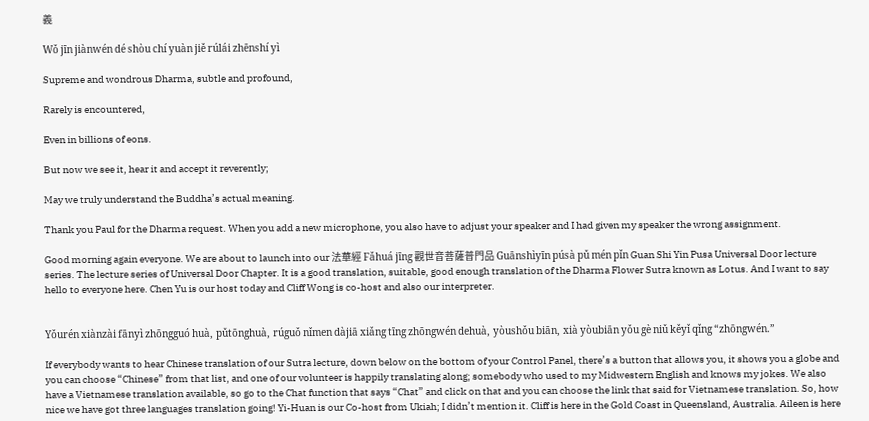義

Wǒ jīn jiànwén dé shòu chí yuàn jiě rúlái zhēnshí yì

Supreme and wondrous Dharma, subtle and profound,

Rarely is encountered,

Even in billions of eons.

But now we see it, hear it and accept it reverently;

May we truly understand the Buddha’s actual meaning.

Thank you Paul for the Dharma request. When you add a new microphone, you also have to adjust your speaker and I had given my speaker the wrong assignment.

Good morning again everyone. We are about to launch into our 法華經 Fǎhuá jīng 觀世音菩薩普門品 Guānshìyīn púsà pǔ mén pǐn Guan Shi Yin Pusa Universal Door lecture series. The lecture series of Universal Door Chapter. It is a good translation, suitable, good enough translation of the Dharma Flower Sutra known as Lotus. And I want to say hello to everyone here. Chen Yu is our host today and Cliff Wong is co-host and also our interpreter.


Yǒurén xiànzài fānyì zhōngguó huà, pǔtōnghuà, rúguǒ nǐmen dàjiā xiǎng tīng zhōngwén dehuà, yòushǒu biān, xià yòubiān yǒu gè niǔ kěyǐ qǐng “zhōngwén.”

If everybody wants to hear Chinese translation of our Sutra lecture, down below on the bottom of your Control Panel, there’s a button that allows you, it shows you a globe and you can choose “Chinese” from that list, and one of our volunteer is happily translating along; somebody who used to my Midwestern English and knows my jokes. We also have a Vietnamese translation available, so go to the Chat function that says “Chat” and click on that and you can choose the link that said for Vietnamese translation. So, how nice we have got three languages translation going! Yi-Huan is our Co-host from Ukiah; I didn’t mention it. Cliff is here in the Gold Coast in Queensland, Australia. Aileen is here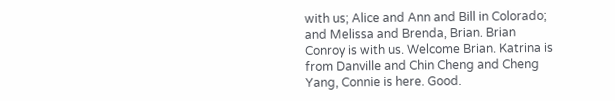with us; Alice and Ann and Bill in Colorado; and Melissa and Brenda, Brian. Brian Conroy is with us. Welcome Brian. Katrina is from Danville and Chin Cheng and Cheng Yang, Connie is here. Good.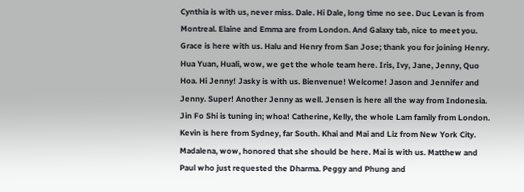Cynthia is with us, never miss. Dale. Hi Dale, long time no see. Duc Levan is from Montreal. Elaine and Emma are from London. And Galaxy tab, nice to meet you. Grace is here with us. Halu and Henry from San Jose; thank you for joining Henry. Hua Yuan, Huali, wow, we get the whole team here. Iris, Ivy, Jane, Jenny, Quo Hoa. Hi Jenny! Jasky is with us. Bienvenue! Welcome! Jason and Jennifer and Jenny. Super! Another Jenny as well. Jensen is here all the way from Indonesia. Jin Fo Shi is tuning in; whoa! Catherine, Kelly, the whole Lam family from London. Kevin is here from Sydney, far South. Khai and Mai and Liz from New York City. Madalena, wow, honored that she should be here. Mai is with us. Matthew and Paul who just requested the Dharma. Peggy and Phung and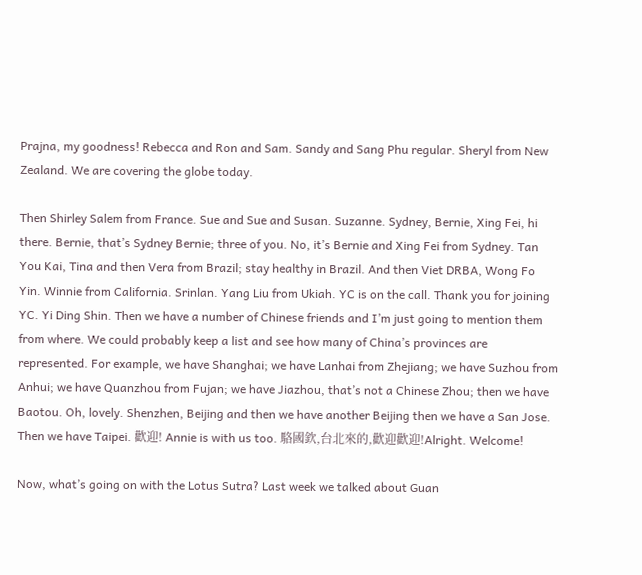Prajna, my goodness! Rebecca and Ron and Sam. Sandy and Sang Phu regular. Sheryl from New Zealand. We are covering the globe today.

Then Shirley Salem from France. Sue and Sue and Susan. Suzanne. Sydney, Bernie, Xing Fei, hi there. Bernie, that’s Sydney Bernie; three of you. No, it’s Bernie and Xing Fei from Sydney. Tan You Kai, Tina and then Vera from Brazil; stay healthy in Brazil. And then Viet DRBA, Wong Fo Yin. Winnie from California. Srinlan. Yang Liu from Ukiah. YC is on the call. Thank you for joining YC. Yi Ding Shin. Then we have a number of Chinese friends and I’m just going to mention them from where. We could probably keep a list and see how many of China’s provinces are represented. For example, we have Shanghai; we have Lanhai from Zhejiang; we have Suzhou from Anhui; we have Quanzhou from Fujan; we have Jiazhou, that’s not a Chinese Zhou; then we have Baotou. Oh, lovely. Shenzhen, Beijing and then we have another Beijing then we have a San Jose. Then we have Taipei. 歡迎! Annie is with us too. 駱國欽,台北來的,歡迎歡迎!Alright. Welcome!

Now, what’s going on with the Lotus Sutra? Last week we talked about Guan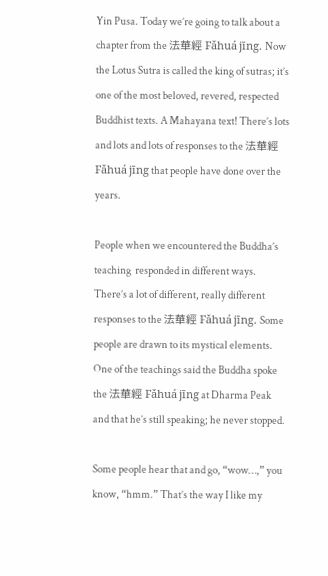Yin Pusa. Today we’re going to talk about a chapter from the 法華經 Fǎhuá jīng. Now the Lotus Sutra is called the king of sutras; it’s one of the most beloved, revered, respected Buddhist texts. A Mahayana text! There’s lots and lots and lots of responses to the 法華經 Fǎhuá jīng that people have done over the years.

People when we encountered the Buddha’s teaching  responded in different ways. There’s a lot of different, really different responses to the 法華經 Fǎhuá jīng. Some people are drawn to its mystical elements. One of the teachings said the Buddha spoke the 法華經 Fǎhuá jīng at Dharma Peak and that he’s still speaking; he never stopped.

Some people hear that and go, “wow…,” you know, “hmm.” That’s the way I like my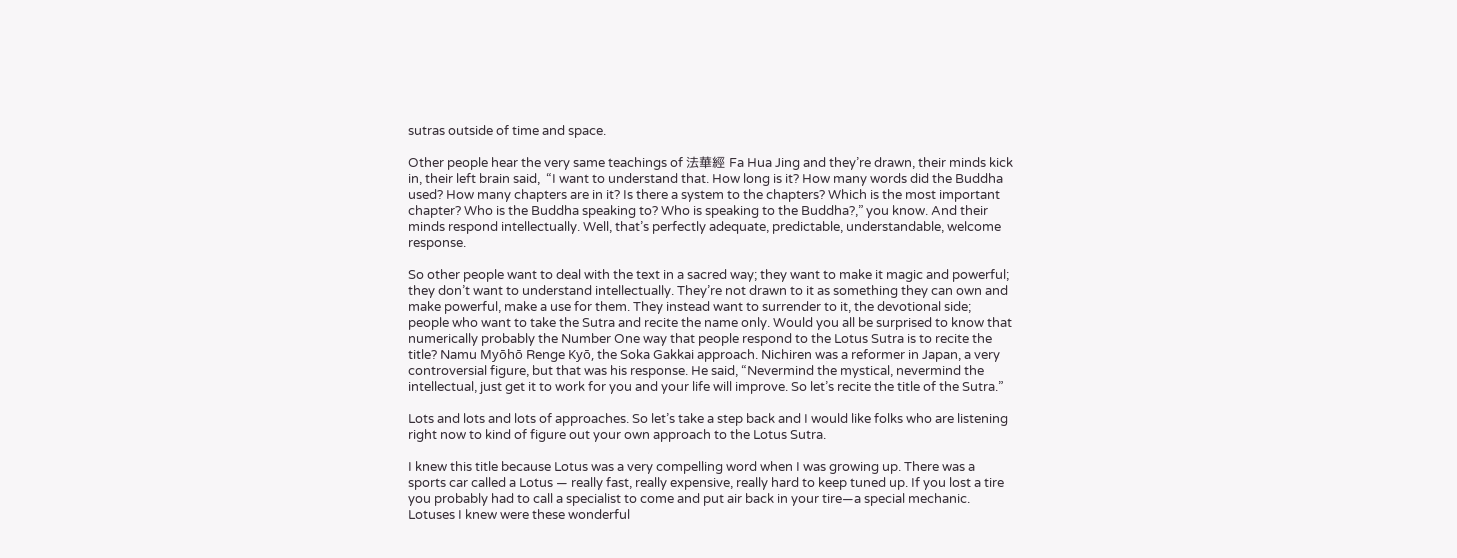sutras outside of time and space.

Other people hear the very same teachings of 法華經 Fa Hua Jing and they’re drawn, their minds kick in, their left brain said,  “I want to understand that. How long is it? How many words did the Buddha used? How many chapters are in it? Is there a system to the chapters? Which is the most important chapter? Who is the Buddha speaking to? Who is speaking to the Buddha?,” you know. And their minds respond intellectually. Well, that’s perfectly adequate, predictable, understandable, welcome response.

So other people want to deal with the text in a sacred way; they want to make it magic and powerful; they don’t want to understand intellectually. They’re not drawn to it as something they can own and make powerful, make a use for them. They instead want to surrender to it, the devotional side; people who want to take the Sutra and recite the name only. Would you all be surprised to know that numerically probably the Number One way that people respond to the Lotus Sutra is to recite the title? Namu Myōhō Renge Kyō, the Soka Gakkai approach. Nichiren was a reformer in Japan, a very controversial figure, but that was his response. He said, “Nevermind the mystical, nevermind the intellectual, just get it to work for you and your life will improve. So let’s recite the title of the Sutra.”

Lots and lots and lots of approaches. So let’s take a step back and I would like folks who are listening right now to kind of figure out your own approach to the Lotus Sutra.

I knew this title because Lotus was a very compelling word when I was growing up. There was a sports car called a Lotus — really fast, really expensive, really hard to keep tuned up. If you lost a tire you probably had to call a specialist to come and put air back in your tire—a special mechanic. Lotuses I knew were these wonderful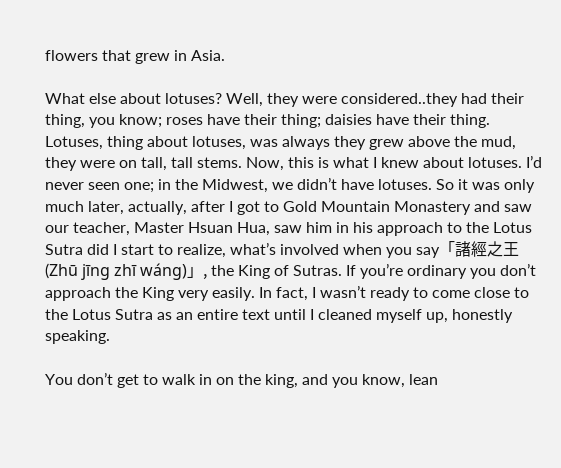flowers that grew in Asia.

What else about lotuses? Well, they were considered..they had their thing, you know; roses have their thing; daisies have their thing. Lotuses, thing about lotuses, was always they grew above the mud, they were on tall, tall stems. Now, this is what I knew about lotuses. I’d never seen one; in the Midwest, we didn’t have lotuses. So it was only much later, actually, after I got to Gold Mountain Monastery and saw our teacher, Master Hsuan Hua, saw him in his approach to the Lotus Sutra did I start to realize, what’s involved when you say「諸經之王 (Zhū jīng zhī wáng)」, the King of Sutras. If you’re ordinary you don’t approach the King very easily. In fact, I wasn’t ready to come close to the Lotus Sutra as an entire text until I cleaned myself up, honestly speaking.

You don’t get to walk in on the king, and you know, lean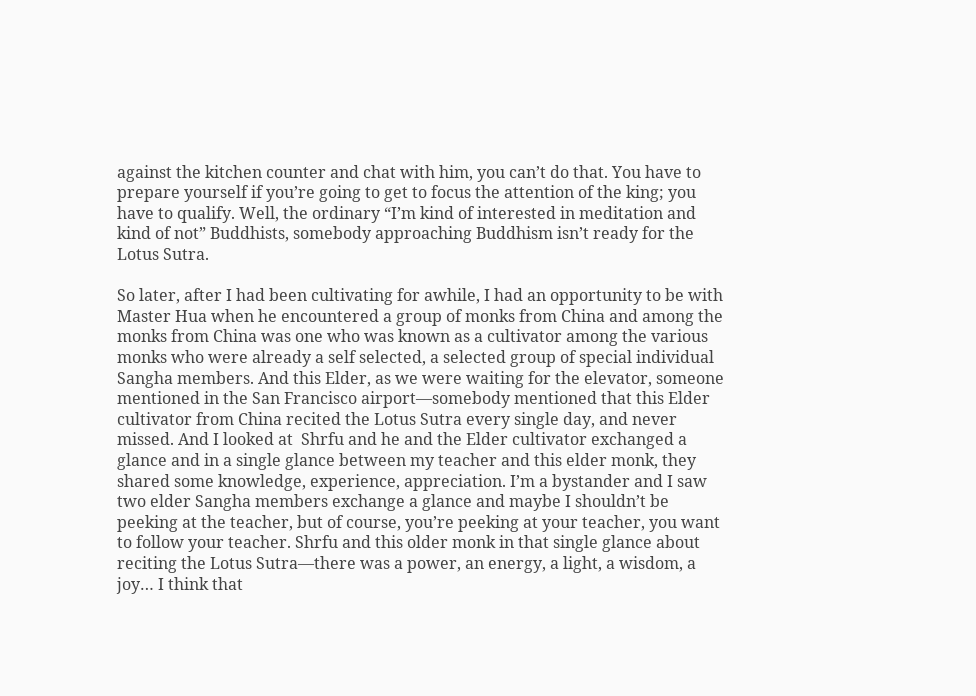against the kitchen counter and chat with him, you can’t do that. You have to prepare yourself if you’re going to get to focus the attention of the king; you have to qualify. Well, the ordinary “I’m kind of interested in meditation and kind of not” Buddhists, somebody approaching Buddhism isn’t ready for the Lotus Sutra.

So later, after I had been cultivating for awhile, I had an opportunity to be with Master Hua when he encountered a group of monks from China and among the monks from China was one who was known as a cultivator among the various monks who were already a self selected, a selected group of special individual Sangha members. And this Elder, as we were waiting for the elevator, someone mentioned in the San Francisco airport—somebody mentioned that this Elder cultivator from China recited the Lotus Sutra every single day, and never missed. And I looked at  Shrfu and he and the Elder cultivator exchanged a glance and in a single glance between my teacher and this elder monk, they shared some knowledge, experience, appreciation. I’m a bystander and I saw two elder Sangha members exchange a glance and maybe I shouldn’t be peeking at the teacher, but of course, you’re peeking at your teacher, you want to follow your teacher. Shrfu and this older monk in that single glance about reciting the Lotus Sutra—there was a power, an energy, a light, a wisdom, a joy… I think that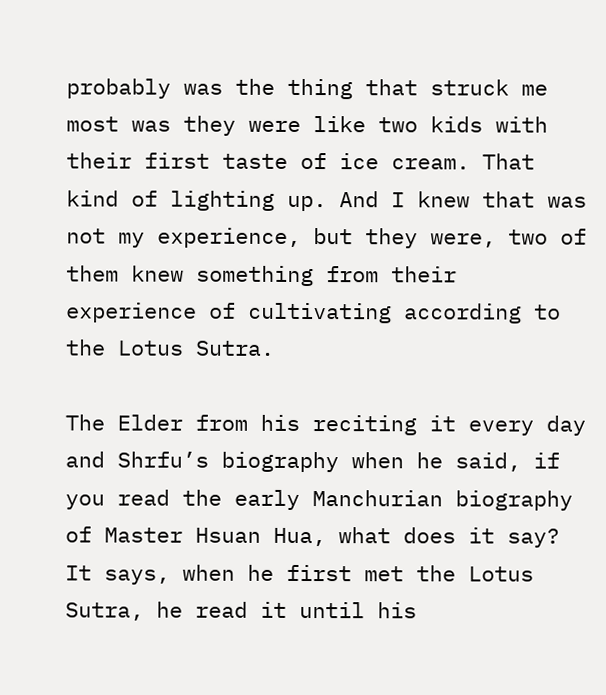probably was the thing that struck me most was they were like two kids with their first taste of ice cream. That kind of lighting up. And I knew that was not my experience, but they were, two of them knew something from their experience of cultivating according to the Lotus Sutra.

The Elder from his reciting it every day and Shrfu’s biography when he said, if you read the early Manchurian biography of Master Hsuan Hua, what does it say? It says, when he first met the Lotus Sutra, he read it until his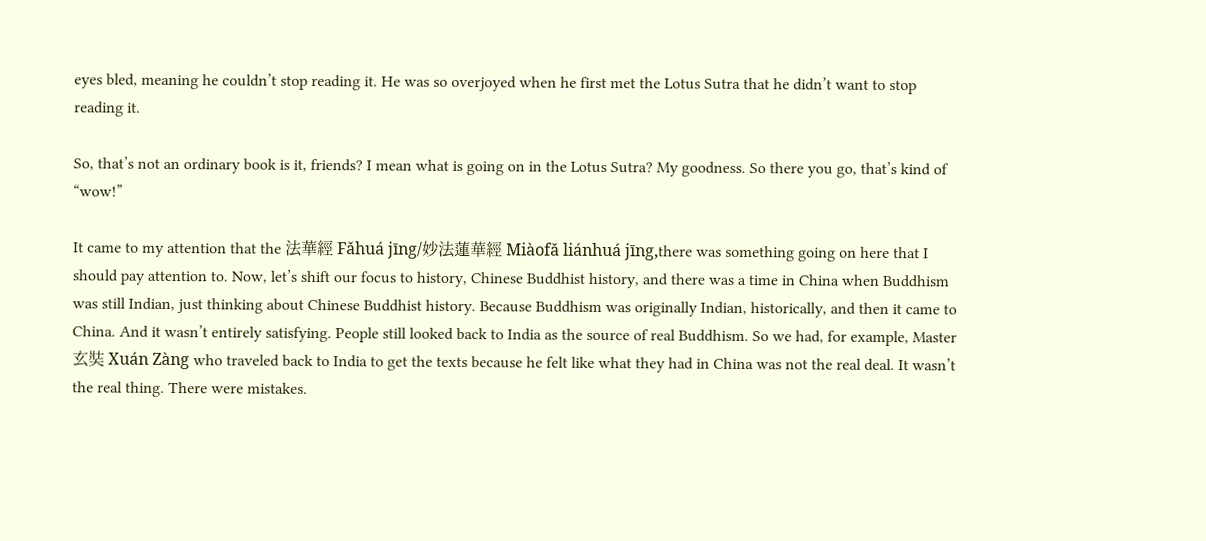eyes bled, meaning he couldn’t stop reading it. He was so overjoyed when he first met the Lotus Sutra that he didn’t want to stop reading it.

So, that’s not an ordinary book is it, friends? I mean what is going on in the Lotus Sutra? My goodness. So there you go, that’s kind of  “wow!”

It came to my attention that the 法華經 Fǎhuá jīng/妙法蓮華經 Miàofǎ liánhuá jīng,there was something going on here that I should pay attention to. Now, let’s shift our focus to history, Chinese Buddhist history, and there was a time in China when Buddhism was still Indian, just thinking about Chinese Buddhist history. Because Buddhism was originally Indian, historically, and then it came to China. And it wasn’t entirely satisfying. People still looked back to India as the source of real Buddhism. So we had, for example, Master 玄奘 Xuán Zàng who traveled back to India to get the texts because he felt like what they had in China was not the real deal. It wasn’t the real thing. There were mistakes.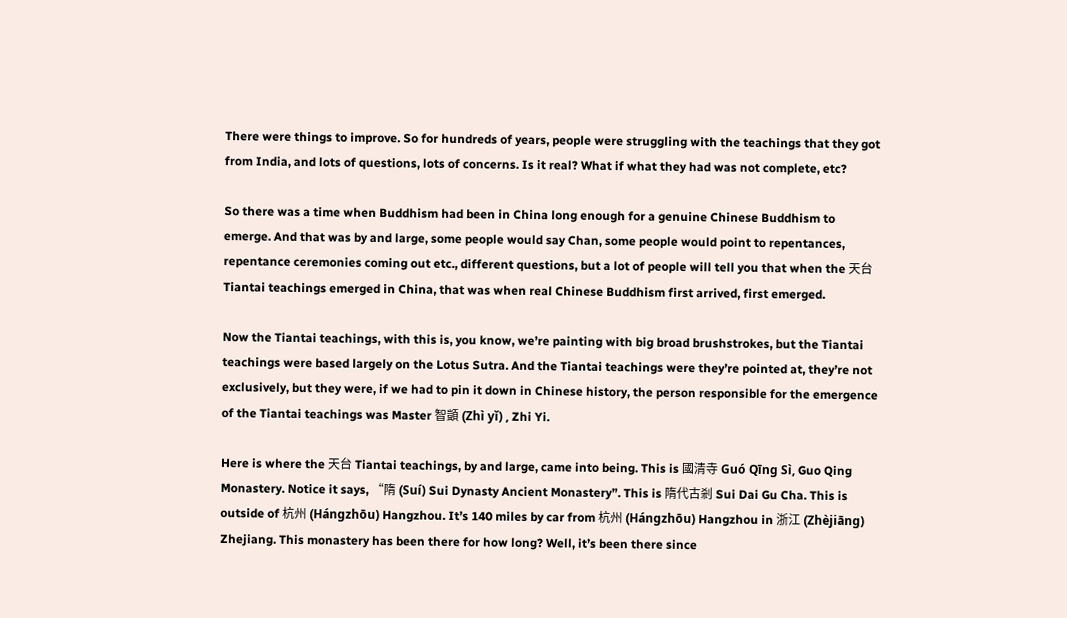There were things to improve. So for hundreds of years, people were struggling with the teachings that they got from India, and lots of questions, lots of concerns. Is it real? What if what they had was not complete, etc?

So there was a time when Buddhism had been in China long enough for a genuine Chinese Buddhism to emerge. And that was by and large, some people would say Chan, some people would point to repentances, repentance ceremonies coming out etc., different questions, but a lot of people will tell you that when the 天台 Tiantai teachings emerged in China, that was when real Chinese Buddhism first arrived, first emerged.

Now the Tiantai teachings, with this is, you know, we’re painting with big broad brushstrokes, but the Tiantai teachings were based largely on the Lotus Sutra. And the Tiantai teachings were they’re pointed at, they’re not exclusively, but they were, if we had to pin it down in Chinese history, the person responsible for the emergence of the Tiantai teachings was Master 智顗 (Zhì yǐ) , Zhi Yi.

Here is where the 天台 Tiantai teachings, by and large, came into being. This is 國清寺 Guó Qīng Sì, Guo Qing Monastery. Notice it says, “隋 (Suí) Sui Dynasty Ancient Monastery”. This is 隋代古剎 Sui Dai Gu Cha. This is outside of 杭州 (Hángzhōu) Hangzhou. It’s 140 miles by car from 杭州 (Hángzhōu) Hangzhou in 浙江 (Zhèjiāng) Zhejiang. This monastery has been there for how long? Well, it’s been there since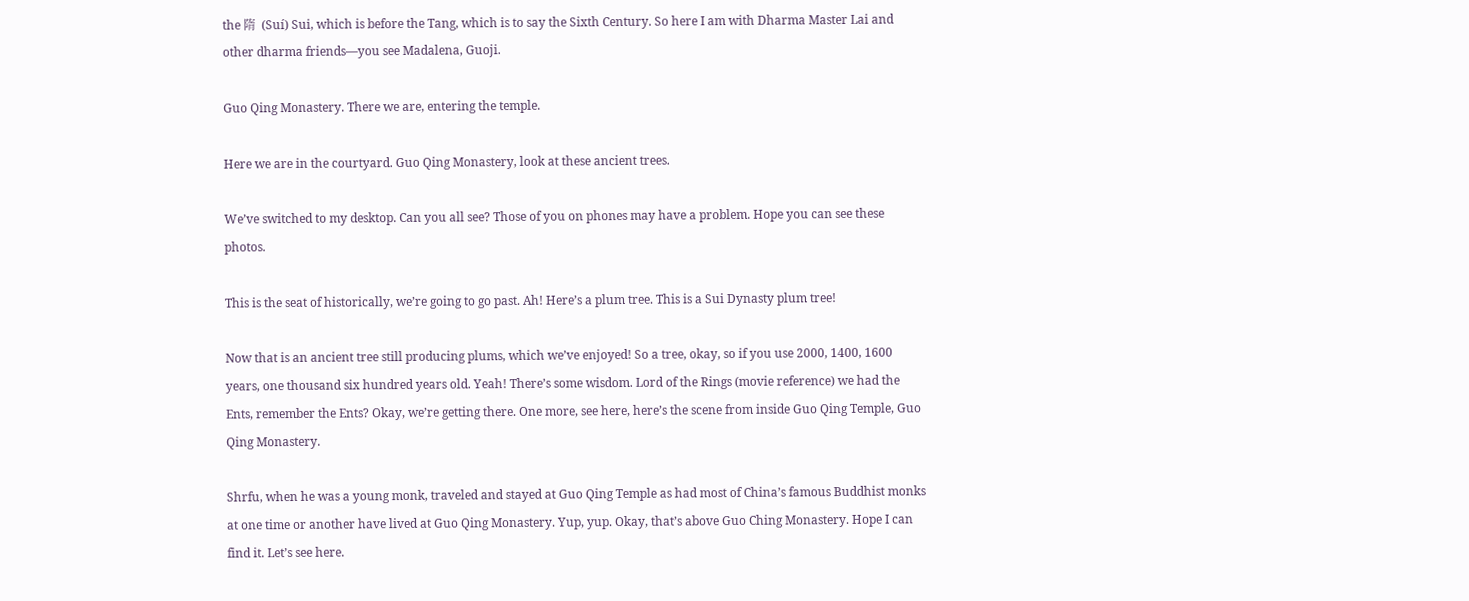the 隋  (Suí) Sui, which is before the Tang, which is to say the Sixth Century. So here I am with Dharma Master Lai and other dharma friends—you see Madalena, Guoji.

Guo Qing Monastery. There we are, entering the temple.

Here we are in the courtyard. Guo Qing Monastery, look at these ancient trees.

We’ve switched to my desktop. Can you all see? Those of you on phones may have a problem. Hope you can see these photos.

This is the seat of historically, we’re going to go past. Ah! Here’s a plum tree. This is a Sui Dynasty plum tree!

Now that is an ancient tree still producing plums, which we’ve enjoyed! So a tree, okay, so if you use 2000, 1400, 1600 years, one thousand six hundred years old. Yeah! There’s some wisdom. Lord of the Rings (movie reference) we had the Ents, remember the Ents? Okay, we’re getting there. One more, see here, here’s the scene from inside Guo Qing Temple, Guo Qing Monastery.

Shrfu, when he was a young monk, traveled and stayed at Guo Qing Temple as had most of China’s famous Buddhist monks at one time or another have lived at Guo Qing Monastery. Yup, yup. Okay, that’s above Guo Ching Monastery. Hope I can find it. Let’s see here.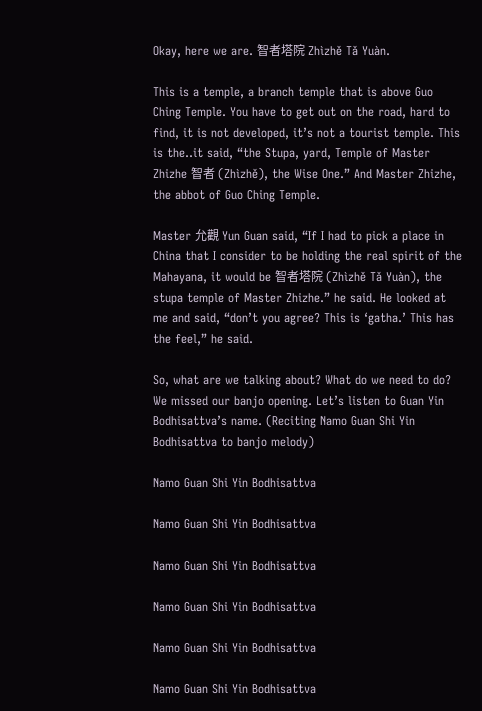Okay, here we are. 智者塔院 Zhìzhě Tǎ Yuàn.

This is a temple, a branch temple that is above Guo Ching Temple. You have to get out on the road, hard to find, it is not developed, it’s not a tourist temple. This is the..it said, “the Stupa, yard, Temple of Master Zhizhe 智者 (Zhìzhě), the Wise One.” And Master Zhizhe, the abbot of Guo Ching Temple.

Master 允觀 Yun Guan said, “If I had to pick a place in China that I consider to be holding the real spirit of the Mahayana, it would be 智者塔院 (Zhìzhě Tǎ Yuàn), the stupa temple of Master Zhizhe.” he said. He looked at me and said, “don’t you agree? This is ‘gatha.’ This has the feel,” he said.

So, what are we talking about? What do we need to do? We missed our banjo opening. Let’s listen to Guan Yin Bodhisattva’s name. (Reciting Namo Guan Shi Yin Bodhisattva to banjo melody)

Namo Guan Shi Yin Bodhisattva

Namo Guan Shi Yin Bodhisattva

Namo Guan Shi Yin Bodhisattva

Namo Guan Shi Yin Bodhisattva

Namo Guan Shi Yin Bodhisattva

Namo Guan Shi Yin Bodhisattva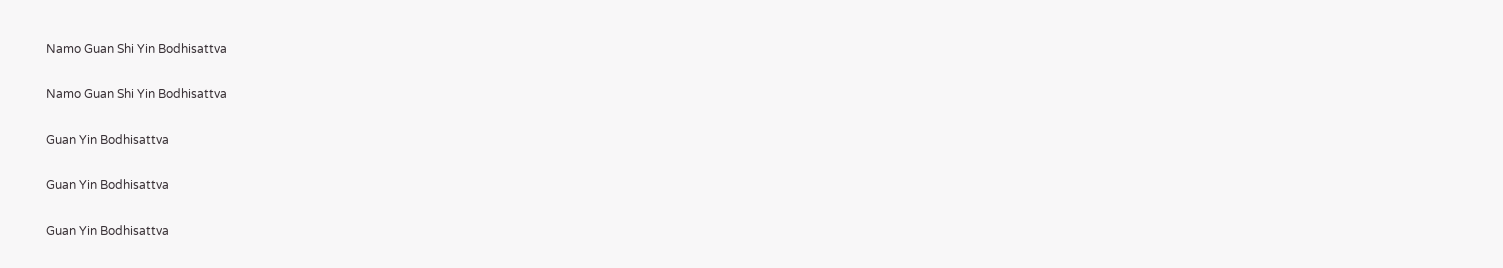Namo Guan Shi Yin Bodhisattva

Namo Guan Shi Yin Bodhisattva

Guan Yin Bodhisattva

Guan Yin Bodhisattva

Guan Yin Bodhisattva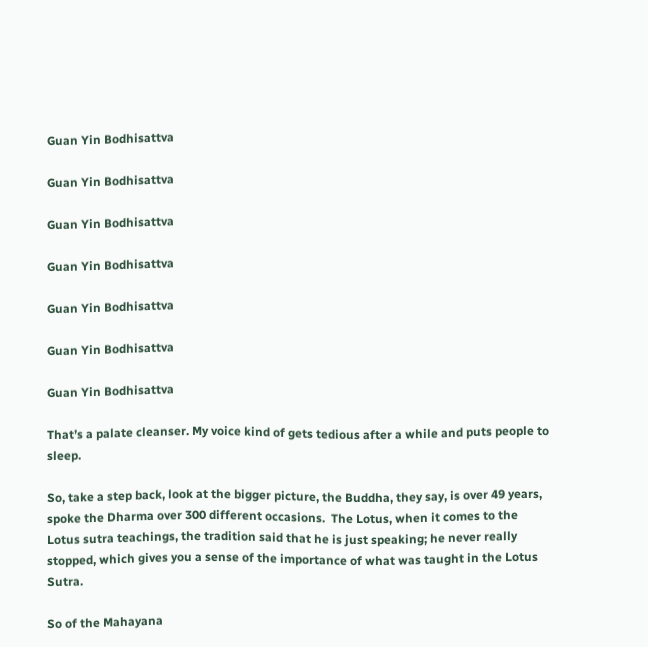Guan Yin Bodhisattva

Guan Yin Bodhisattva

Guan Yin Bodhisattva

Guan Yin Bodhisattva

Guan Yin Bodhisattva

Guan Yin Bodhisattva

Guan Yin Bodhisattva

That’s a palate cleanser. My voice kind of gets tedious after a while and puts people to sleep.

So, take a step back, look at the bigger picture, the Buddha, they say, is over 49 years, spoke the Dharma over 300 different occasions.  The Lotus, when it comes to the Lotus sutra teachings, the tradition said that he is just speaking; he never really stopped, which gives you a sense of the importance of what was taught in the Lotus Sutra.

So of the Mahayana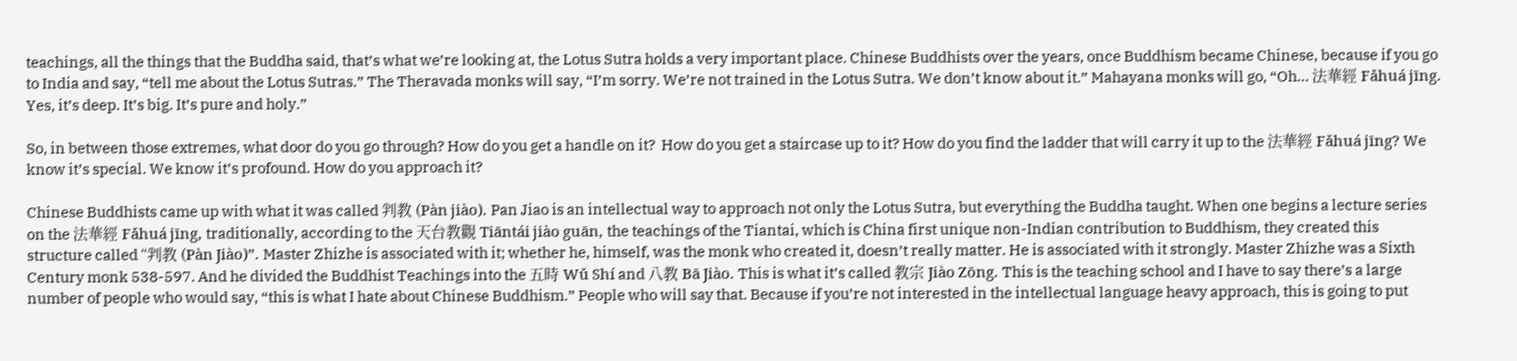teachings, all the things that the Buddha said, that’s what we’re looking at, the Lotus Sutra holds a very important place. Chinese Buddhists over the years, once Buddhism became Chinese, because if you go to India and say, “tell me about the Lotus Sutras.” The Theravada monks will say, “I’m sorry. We’re not trained in the Lotus Sutra. We don’t know about it.” Mahayana monks will go, “Oh… 法華經 Fǎhuá jīng. Yes, it’s deep. It’s big. It’s pure and holy.”

So, in between those extremes, what door do you go through? How do you get a handle on it?  How do you get a staircase up to it? How do you find the ladder that will carry it up to the 法華經 Fǎhuá jīng? We know it’s special. We know it’s profound. How do you approach it?

Chinese Buddhists came up with what it was called 判教 (Pàn jiào). Pan Jiao is an intellectual way to approach not only the Lotus Sutra, but everything the Buddha taught. When one begins a lecture series on the 法華經 Fǎhuá jīng, traditionally, according to the 天台教觀 Tiāntái jiào guān, the teachings of the Tiantai, which is China first unique non-Indian contribution to Buddhism, they created this structure called “判教 (Pàn Jiào)”. Master Zhizhe is associated with it; whether he, himself, was the monk who created it, doesn’t really matter. He is associated with it strongly. Master Zhizhe was a Sixth Century monk 538-597. And he divided the Buddhist Teachings into the 五時 Wǔ Shí and 八教 Bā Jiào. This is what it’s called 教宗 Jiào Zōng. This is the teaching school and I have to say there’s a large number of people who would say, “this is what I hate about Chinese Buddhism.” People who will say that. Because if you’re not interested in the intellectual language heavy approach, this is going to put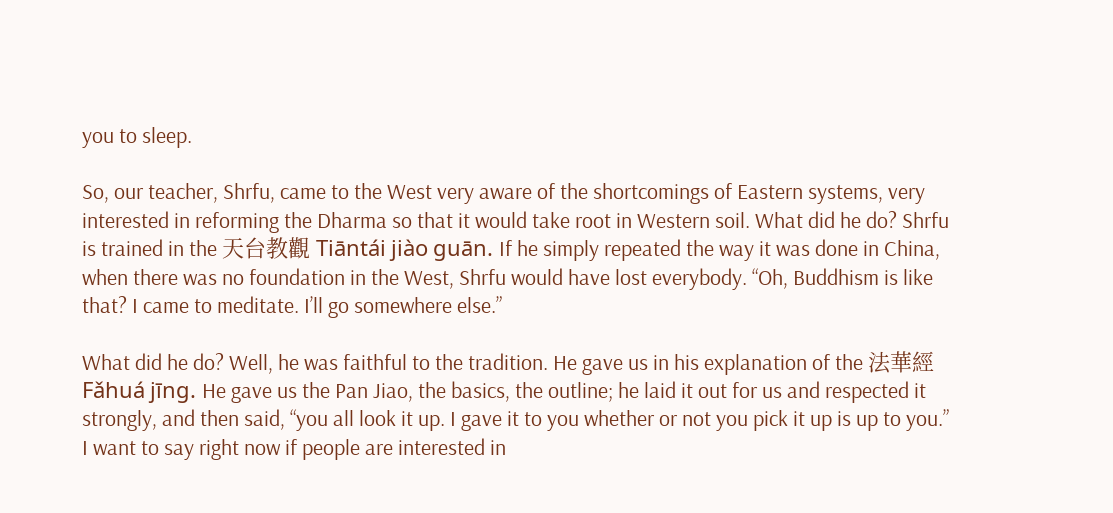you to sleep.

So, our teacher, Shrfu, came to the West very aware of the shortcomings of Eastern systems, very interested in reforming the Dharma so that it would take root in Western soil. What did he do? Shrfu is trained in the 天台教觀 Tiāntái jiào guān. If he simply repeated the way it was done in China, when there was no foundation in the West, Shrfu would have lost everybody. “Oh, Buddhism is like that? I came to meditate. I’ll go somewhere else.”

What did he do? Well, he was faithful to the tradition. He gave us in his explanation of the 法華經 Fǎhuá jīng. He gave us the Pan Jiao, the basics, the outline; he laid it out for us and respected it strongly, and then said, “you all look it up. I gave it to you whether or not you pick it up is up to you.”  I want to say right now if people are interested in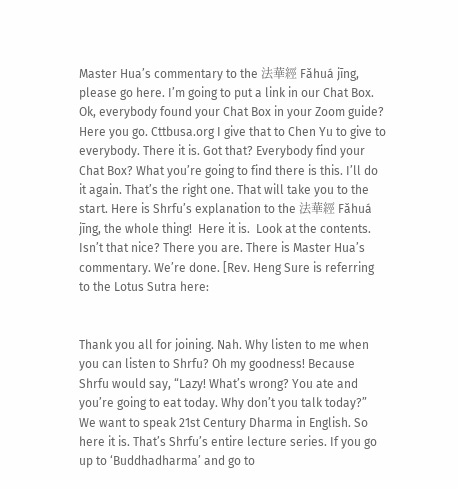Master Hua’s commentary to the 法華經 Fǎhuá jīng, please go here. I’m going to put a link in our Chat Box.  Ok, everybody found your Chat Box in your Zoom guide?  Here you go. Cttbusa.org I give that to Chen Yu to give to everybody. There it is. Got that? Everybody find your Chat Box? What you’re going to find there is this. I’ll do it again. That’s the right one. That will take you to the start. Here is Shrfu’s explanation to the 法華經 Fǎhuá jīng, the whole thing!  Here it is.  Look at the contents. Isn’t that nice? There you are. There is Master Hua’s commentary. We’re done. [Rev. Heng Sure is referring to the Lotus Sutra here:


Thank you all for joining. Nah. Why listen to me when you can listen to Shrfu? Oh my goodness! Because Shrfu would say, “Lazy! What’s wrong? You ate and you’re going to eat today. Why don’t you talk today?” We want to speak 21st Century Dharma in English. So here it is. That’s Shrfu’s entire lecture series. If you go up to ‘Buddhadharma’ and go to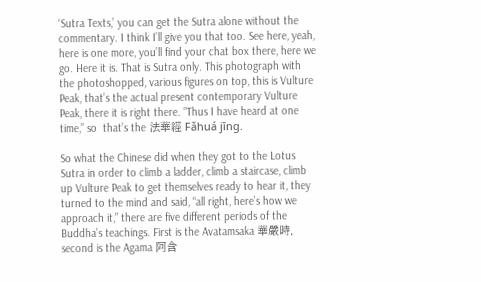‘Sutra Texts,’ you can get the Sutra alone without the commentary. I think I’ll give you that too. See here, yeah, here is one more, you’ll find your chat box there, here we go. Here it is. That is Sutra only. This photograph with the photoshopped, various figures on top, this is Vulture Peak, that’s the actual present contemporary Vulture Peak, there it is right there. “Thus I have heard at one time,” so  that’s the 法華經 Fǎhuá jīng.

So what the Chinese did when they got to the Lotus Sutra in order to climb a ladder, climb a staircase, climb up Vulture Peak to get themselves ready to hear it, they turned to the mind and said, “all right, here’s how we approach it,” there are five different periods of the Buddha’s teachings. First is the Avatamsaka 華嚴時, second is the Agama 阿含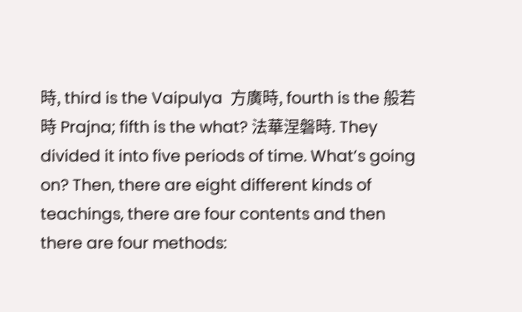時, third is the Vaipulya  方廣時, fourth is the 般若時 Prajna; fifth is the what? 法華涅磐時. They divided it into five periods of time. What’s going on? Then, there are eight different kinds of teachings, there are four contents and then there are four methods: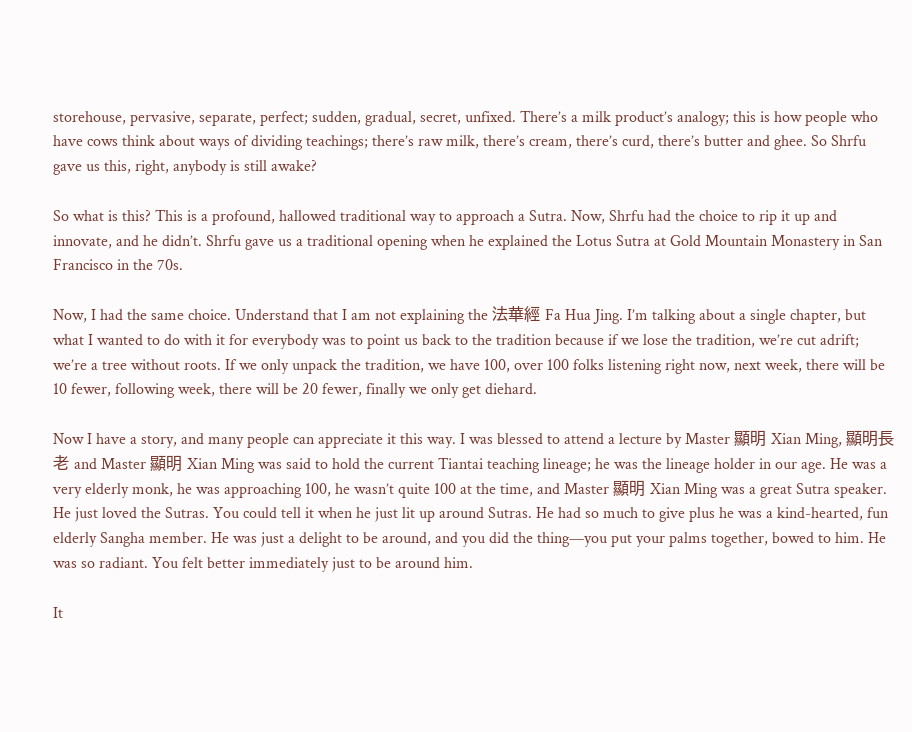storehouse, pervasive, separate, perfect; sudden, gradual, secret, unfixed. There’s a milk product’s analogy; this is how people who have cows think about ways of dividing teachings; there’s raw milk, there’s cream, there’s curd, there’s butter and ghee. So Shrfu gave us this, right, anybody is still awake?

So what is this? This is a profound, hallowed traditional way to approach a Sutra. Now, Shrfu had the choice to rip it up and innovate, and he didn’t. Shrfu gave us a traditional opening when he explained the Lotus Sutra at Gold Mountain Monastery in San Francisco in the 70s.

Now, I had the same choice. Understand that I am not explaining the 法華經 Fa Hua Jing. I’m talking about a single chapter, but what I wanted to do with it for everybody was to point us back to the tradition because if we lose the tradition, we’re cut adrift; we’re a tree without roots. If we only unpack the tradition, we have 100, over 100 folks listening right now, next week, there will be 10 fewer, following week, there will be 20 fewer, finally we only get diehard.

Now I have a story, and many people can appreciate it this way. I was blessed to attend a lecture by Master 顯明 Xian Ming, 顯明長老 and Master 顯明 Xian Ming was said to hold the current Tiantai teaching lineage; he was the lineage holder in our age. He was a very elderly monk, he was approaching 100, he wasn’t quite 100 at the time, and Master 顯明 Xian Ming was a great Sutra speaker. He just loved the Sutras. You could tell it when he just lit up around Sutras. He had so much to give plus he was a kind-hearted, fun elderly Sangha member. He was just a delight to be around, and you did the thing—you put your palms together, bowed to him. He was so radiant. You felt better immediately just to be around him.

It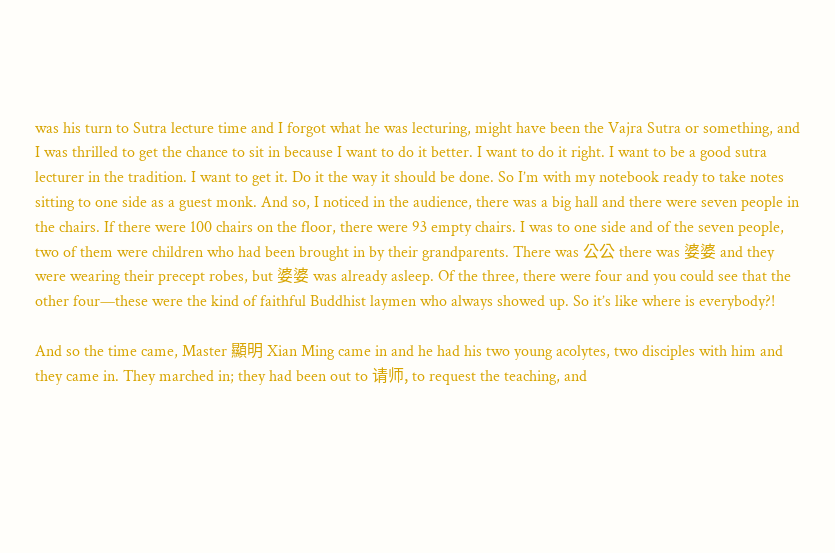was his turn to Sutra lecture time and I forgot what he was lecturing, might have been the Vajra Sutra or something, and I was thrilled to get the chance to sit in because I want to do it better. I want to do it right. I want to be a good sutra lecturer in the tradition. I want to get it. Do it the way it should be done. So I’m with my notebook ready to take notes sitting to one side as a guest monk. And so, I noticed in the audience, there was a big hall and there were seven people in the chairs. If there were 100 chairs on the floor, there were 93 empty chairs. I was to one side and of the seven people, two of them were children who had been brought in by their grandparents. There was 公公 there was 婆婆 and they were wearing their precept robes, but 婆婆 was already asleep. Of the three, there were four and you could see that the other four—these were the kind of faithful Buddhist laymen who always showed up. So it’s like where is everybody?!

And so the time came, Master 顯明 Xian Ming came in and he had his two young acolytes, two disciples with him and they came in. They marched in; they had been out to 请师, to request the teaching, and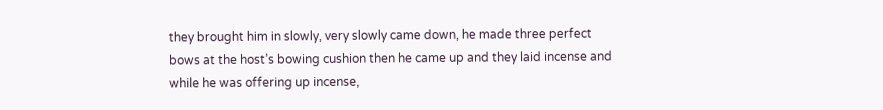they brought him in slowly, very slowly came down, he made three perfect bows at the host’s bowing cushion then he came up and they laid incense and while he was offering up incense,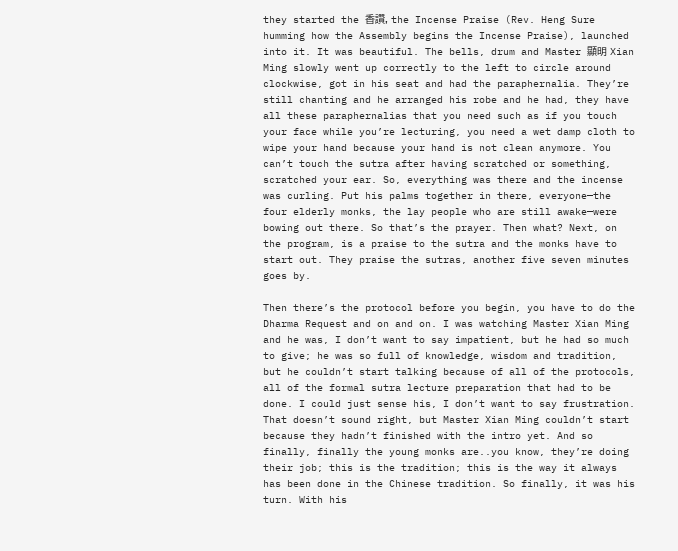they started the 香讚, the Incense Praise (Rev. Heng Sure humming how the Assembly begins the Incense Praise), launched into it. It was beautiful. The bells, drum and Master 顯明 Xian Ming slowly went up correctly to the left to circle around clockwise, got in his seat and had the paraphernalia. They’re still chanting and he arranged his robe and he had, they have all these paraphernalias that you need such as if you touch your face while you’re lecturing, you need a wet damp cloth to wipe your hand because your hand is not clean anymore. You can’t touch the sutra after having scratched or something, scratched your ear. So, everything was there and the incense was curling. Put his palms together in there, everyone—the four elderly monks, the lay people who are still awake—were bowing out there. So that’s the prayer. Then what? Next, on the program, is a praise to the sutra and the monks have to start out. They praise the sutras, another five seven minutes goes by.

Then there’s the protocol before you begin, you have to do the Dharma Request and on and on. I was watching Master Xian Ming and he was, I don’t want to say impatient, but he had so much to give; he was so full of knowledge, wisdom and tradition, but he couldn’t start talking because of all of the protocols, all of the formal sutra lecture preparation that had to be done. I could just sense his, I don’t want to say frustration. That doesn’t sound right, but Master Xian Ming couldn’t start because they hadn’t finished with the intro yet. And so finally, finally the young monks are..you know, they’re doing their job; this is the tradition; this is the way it always has been done in the Chinese tradition. So finally, it was his turn. With his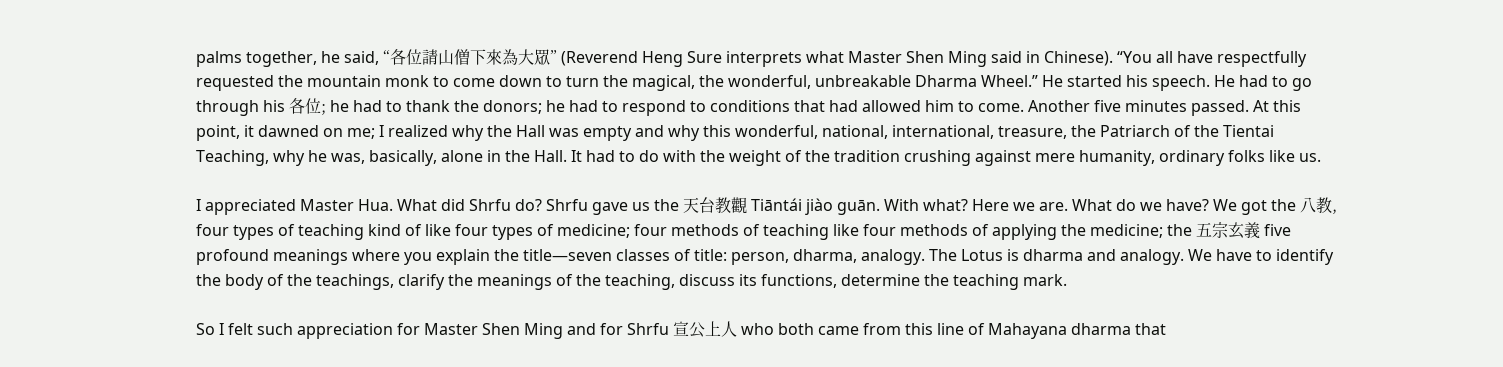palms together, he said, “各位請山僧下來為大眾” (Reverend Heng Sure interprets what Master Shen Ming said in Chinese). “You all have respectfully requested the mountain monk to come down to turn the magical, the wonderful, unbreakable Dharma Wheel.” He started his speech. He had to go through his 各位; he had to thank the donors; he had to respond to conditions that had allowed him to come. Another five minutes passed. At this point, it dawned on me; I realized why the Hall was empty and why this wonderful, national, international, treasure, the Patriarch of the Tientai Teaching, why he was, basically, alone in the Hall. It had to do with the weight of the tradition crushing against mere humanity, ordinary folks like us.

I appreciated Master Hua. What did Shrfu do? Shrfu gave us the 天台教觀 Tiāntái jiào guān. With what? Here we are. What do we have? We got the 八教, four types of teaching kind of like four types of medicine; four methods of teaching like four methods of applying the medicine; the 五宗玄義 five profound meanings where you explain the title—seven classes of title: person, dharma, analogy. The Lotus is dharma and analogy. We have to identify the body of the teachings, clarify the meanings of the teaching, discuss its functions, determine the teaching mark.

So I felt such appreciation for Master Shen Ming and for Shrfu 宣公上人 who both came from this line of Mahayana dharma that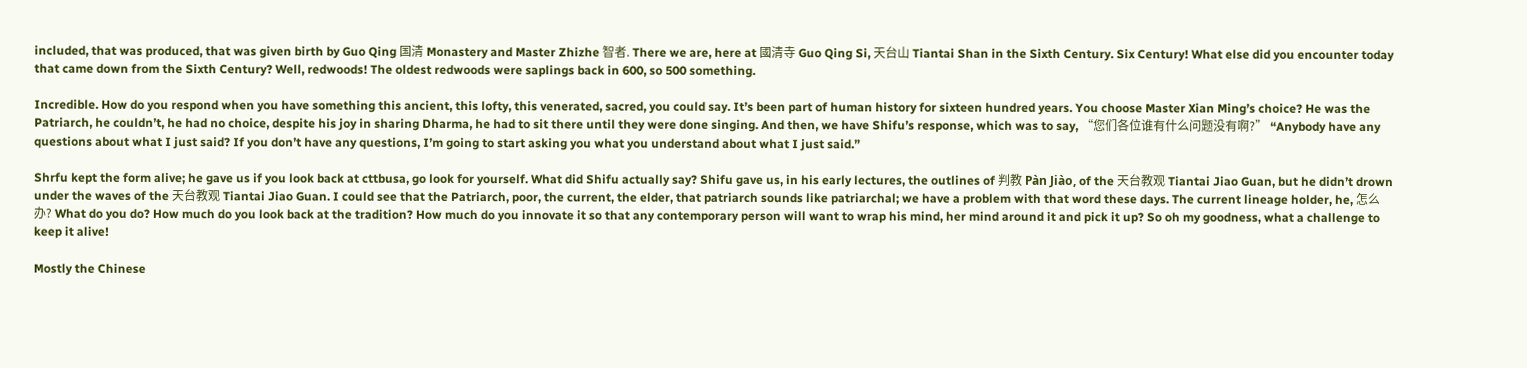included, that was produced, that was given birth by Guo Qing 国清 Monastery and Master Zhizhe 智者. There we are, here at 國清寺 Guo Qing Si, 天台山 Tiantai Shan in the Sixth Century. Six Century! What else did you encounter today that came down from the Sixth Century? Well, redwoods! The oldest redwoods were saplings back in 600, so 500 something.

Incredible. How do you respond when you have something this ancient, this lofty, this venerated, sacred, you could say. It’s been part of human history for sixteen hundred years. You choose Master Xian Ming’s choice? He was the Patriarch, he couldn’t, he had no choice, despite his joy in sharing Dharma, he had to sit there until they were done singing. And then, we have Shifu’s response, which was to say, “您们各位谁有什么问题没有啊?” “Anybody have any questions about what I just said? If you don’t have any questions, I’m going to start asking you what you understand about what I just said.”

Shrfu kept the form alive; he gave us if you look back at cttbusa, go look for yourself. What did Shifu actually say? Shifu gave us, in his early lectures, the outlines of 判教 Pàn Jiào, of the 天台教观 Tiantai Jiao Guan, but he didn’t drown under the waves of the 天台教观 Tiantai Jiao Guan. I could see that the Patriarch, poor, the current, the elder, that patriarch sounds like patriarchal; we have a problem with that word these days. The current lineage holder, he, 怎么办? What do you do? How much do you look back at the tradition? How much do you innovate it so that any contemporary person will want to wrap his mind, her mind around it and pick it up? So oh my goodness, what a challenge to keep it alive!

Mostly the Chinese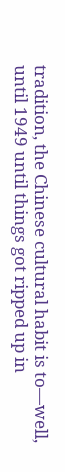tradition, the Chinese cultural habit is to—well, until 1949 until things got ripped up in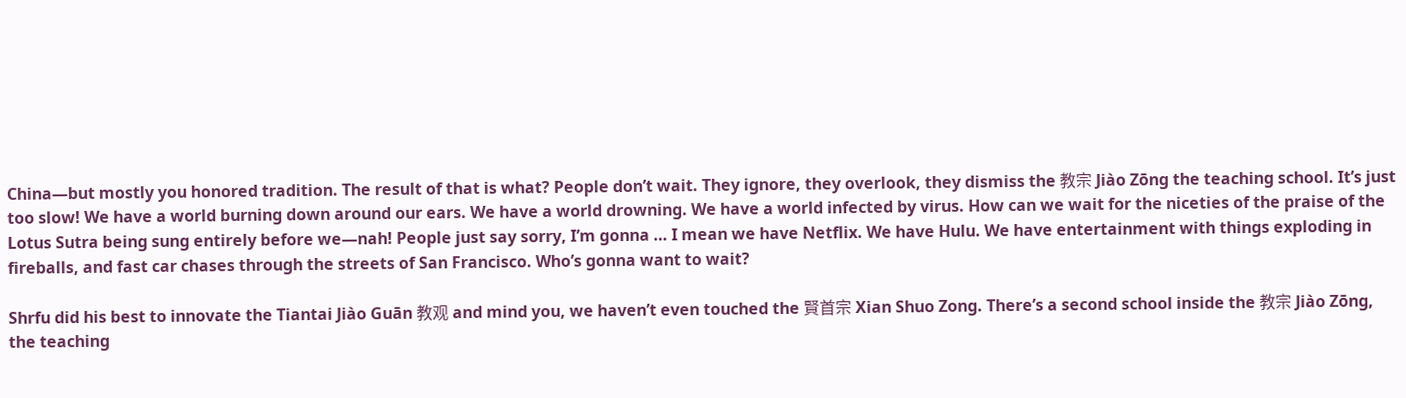China—but mostly you honored tradition. The result of that is what? People don’t wait. They ignore, they overlook, they dismiss the 教宗 Jiào Zōng the teaching school. It’s just too slow! We have a world burning down around our ears. We have a world drowning. We have a world infected by virus. How can we wait for the niceties of the praise of the Lotus Sutra being sung entirely before we—nah! People just say sorry, I’m gonna … I mean we have Netflix. We have Hulu. We have entertainment with things exploding in fireballs, and fast car chases through the streets of San Francisco. Who’s gonna want to wait?

Shrfu did his best to innovate the Tiantai Jiào Guān 教观 and mind you, we haven’t even touched the 賢首宗 Xian Shuo Zong. There’s a second school inside the 教宗 Jiào Zōng, the teaching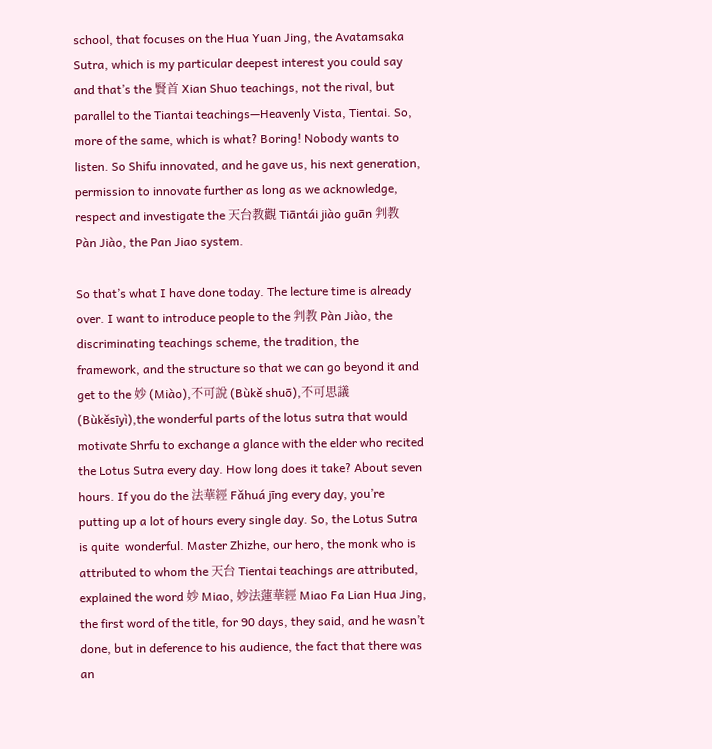school, that focuses on the Hua Yuan Jing, the Avatamsaka Sutra, which is my particular deepest interest you could say and that’s the 賢首 Xian Shuo teachings, not the rival, but parallel to the Tiantai teachings—Heavenly Vista, Tientai. So, more of the same, which is what? Boring! Nobody wants to listen. So Shifu innovated, and he gave us, his next generation, permission to innovate further as long as we acknowledge, respect and investigate the 天台教觀 Tiāntái jiào guān 判教 Pàn Jiào, the Pan Jiao system.

So that’s what I have done today. The lecture time is already over. I want to introduce people to the 判教 Pàn Jiào, the discriminating teachings scheme, the tradition, the framework, and the structure so that we can go beyond it and get to the 妙 (Miào),不可說 (Bùkě shuō),不可思議 (Bùkěsīyì),the wonderful parts of the lotus sutra that would motivate Shrfu to exchange a glance with the elder who recited the Lotus Sutra every day. How long does it take? About seven hours. If you do the 法華經 Fǎhuá jīng every day, you’re putting up a lot of hours every single day. So, the Lotus Sutra is quite  wonderful. Master Zhizhe, our hero, the monk who is attributed to whom the 天台 Tientai teachings are attributed, explained the word 妙 Miao, 妙法蓮華經 Miao Fa Lian Hua Jing, the first word of the title, for 90 days, they said, and he wasn’t done, but in deference to his audience, the fact that there was an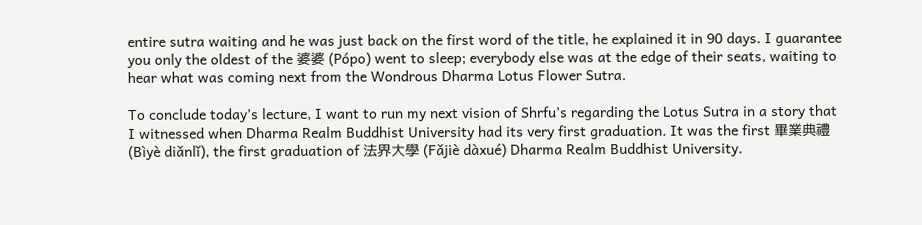entire sutra waiting and he was just back on the first word of the title, he explained it in 90 days. I guarantee you only the oldest of the 婆婆 (Pópo) went to sleep; everybody else was at the edge of their seats, waiting to hear what was coming next from the Wondrous Dharma Lotus Flower Sutra.

To conclude today’s lecture, I want to run my next vision of Shrfu’s regarding the Lotus Sutra in a story that I witnessed when Dharma Realm Buddhist University had its very first graduation. It was the first 畢業典禮 (Bìyè diǎnlǐ), the first graduation of 法界大學 (Fǎjiè dàxué) Dharma Realm Buddhist University.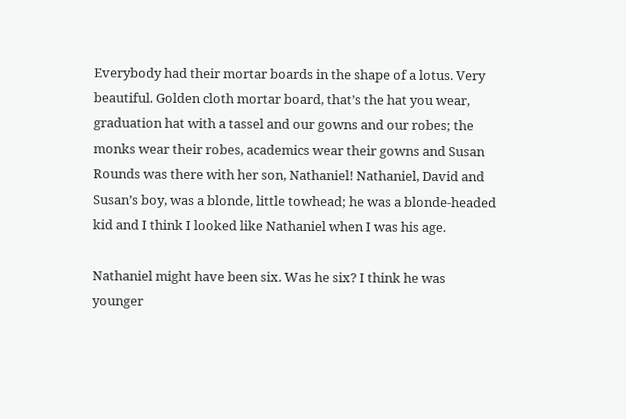Everybody had their mortar boards in the shape of a lotus. Very beautiful. Golden cloth mortar board, that’s the hat you wear, graduation hat with a tassel and our gowns and our robes; the monks wear their robes, academics wear their gowns and Susan Rounds was there with her son, Nathaniel! Nathaniel, David and Susan’s boy, was a blonde, little towhead; he was a blonde-headed kid and I think I looked like Nathaniel when I was his age.

Nathaniel might have been six. Was he six? I think he was younger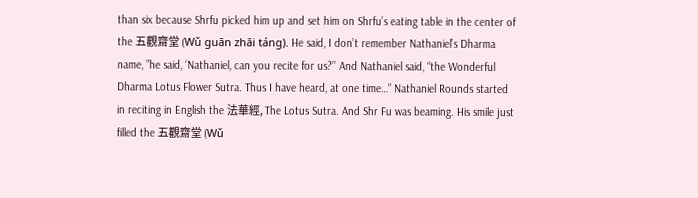than six because Shrfu picked him up and set him on Shrfu’s eating table in the center of the 五觀齋堂 (Wǔ guān zhāi táng). He said, I don’t remember Nathaniel’s Dharma name, ”he said, ‘Nathaniel, can you recite for us?’’ And Nathaniel said, “the Wonderful Dharma Lotus Flower Sutra. Thus I have heard, at one time…” Nathaniel Rounds started in reciting in English the 法華經, The Lotus Sutra. And Shr Fu was beaming. His smile just filled the 五觀齋堂 (Wǔ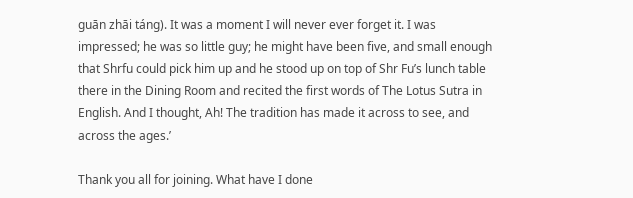guān zhāi táng). It was a moment I will never ever forget it. I was impressed; he was so little guy; he might have been five, and small enough that Shrfu could pick him up and he stood up on top of Shr Fu’s lunch table there in the Dining Room and recited the first words of The Lotus Sutra in English. And I thought, Ah! The tradition has made it across to see, and across the ages.’

Thank you all for joining. What have I done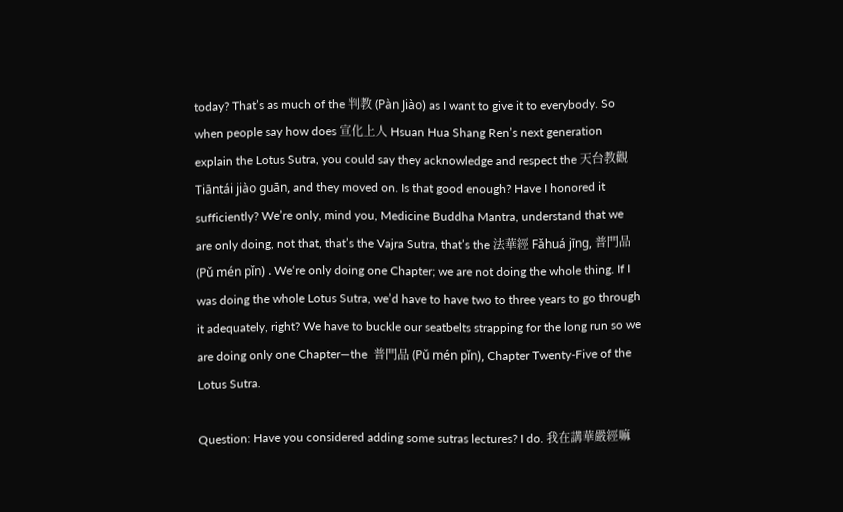today? That’s as much of the 判教 (Pàn Jiào) as I want to give it to everybody. So when people say how does 宣化上人 Hsuan Hua Shang Ren’s next generation explain the Lotus Sutra, you could say they acknowledge and respect the 天台教觀 Tiāntái jiào guān, and they moved on. Is that good enough? Have I honored it sufficiently? We’re only, mind you, Medicine Buddha Mantra, understand that we are only doing, not that, that’s the Vajra Sutra, that’s the 法華經 Fǎhuá jīng, 普門品 (Pǔ mén pǐn) . We‘re only doing one Chapter; we are not doing the whole thing. If I was doing the whole Lotus Sutra, we’d have to have two to three years to go through it adequately, right? We have to buckle our seatbelts strapping for the long run so we are doing only one Chapter—the  普門品 (Pǔ mén pǐn), Chapter Twenty-Five of the Lotus Sutra.

Question: Have you considered adding some sutras lectures? I do. 我在講華嚴經嘛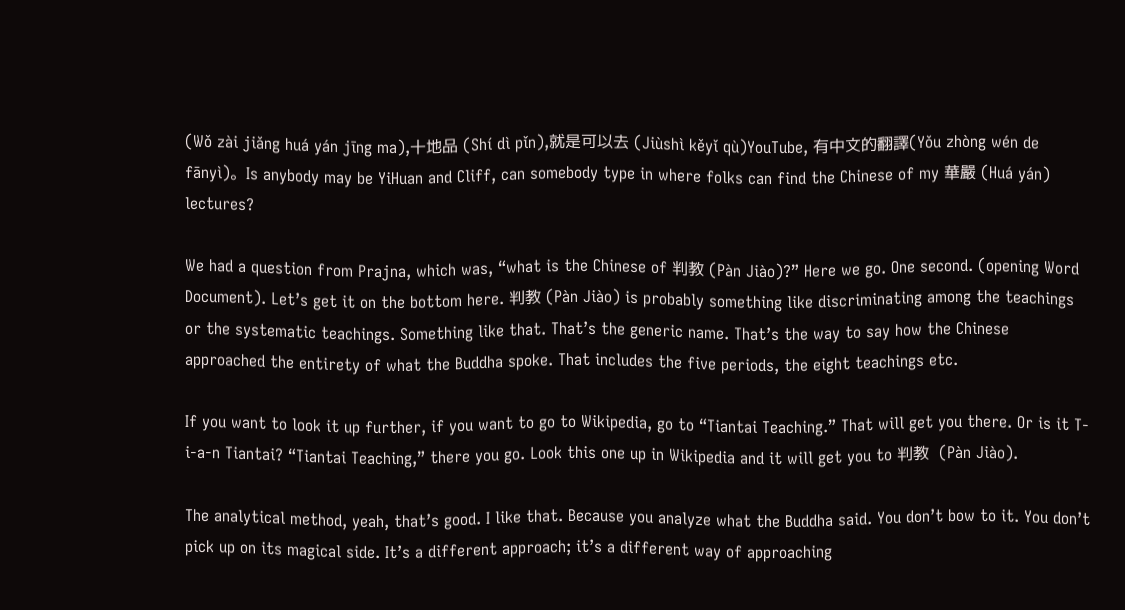(Wǒ zài jiǎng huá yán jīng ma),十地品 (Shí dì pǐn),就是可以去 (Jiùshì kěyǐ qù)YouTube, 有中文的翻譯(Yǒu zhòng wén de fānyì)。Is anybody may be YiHuan and Cliff, can somebody type in where folks can find the Chinese of my 華嚴 (Huá yán) lectures?

We had a question from Prajna, which was, “what is the Chinese of 判教 (Pàn Jiào)?” Here we go. One second. (opening Word Document). Let’s get it on the bottom here. 判教 (Pàn Jiào) is probably something like discriminating among the teachings or the systematic teachings. Something like that. That’s the generic name. That’s the way to say how the Chinese approached the entirety of what the Buddha spoke. That includes the five periods, the eight teachings etc.

If you want to look it up further, if you want to go to Wikipedia, go to “Tiantai Teaching.” That will get you there. Or is it T-i-a-n Tiantai? “Tiantai Teaching,” there you go. Look this one up in Wikipedia and it will get you to 判教  (Pàn Jiào).

The analytical method, yeah, that’s good. I like that. Because you analyze what the Buddha said. You don’t bow to it. You don’t pick up on its magical side. It’s a different approach; it’s a different way of approaching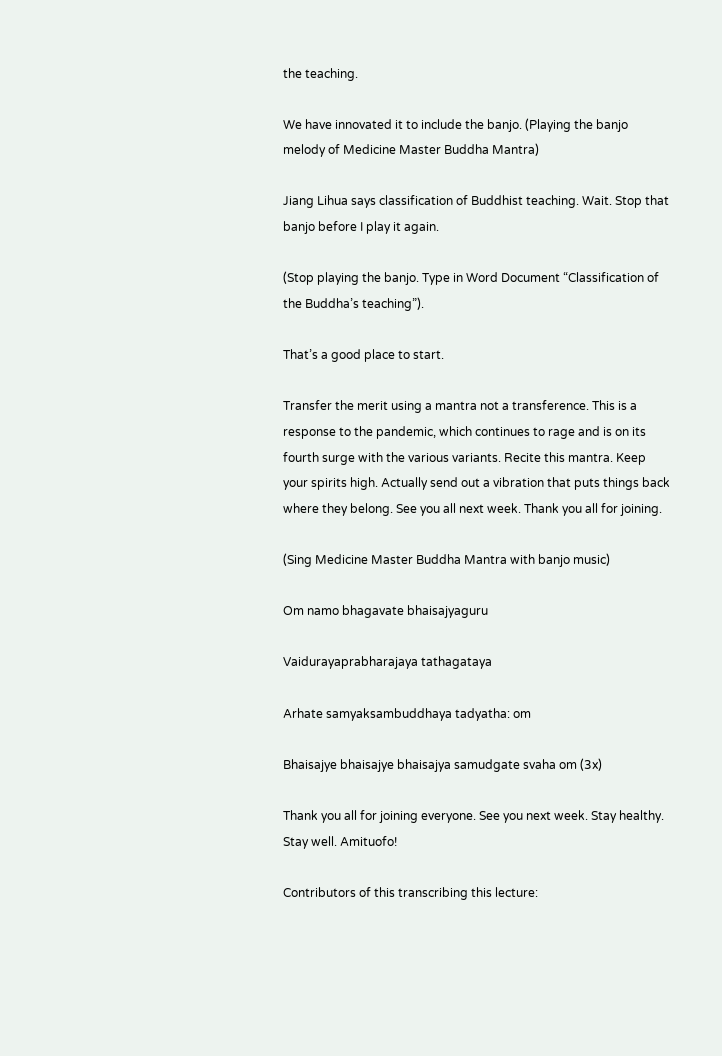the teaching.

We have innovated it to include the banjo. (Playing the banjo melody of Medicine Master Buddha Mantra)

Jiang Lihua says classification of Buddhist teaching. Wait. Stop that banjo before I play it again.

(Stop playing the banjo. Type in Word Document “Classification of the Buddha’s teaching”).

That’s a good place to start.

Transfer the merit using a mantra not a transference. This is a response to the pandemic, which continues to rage and is on its fourth surge with the various variants. Recite this mantra. Keep your spirits high. Actually send out a vibration that puts things back where they belong. See you all next week. Thank you all for joining.

(Sing Medicine Master Buddha Mantra with banjo music)

Om namo bhagavate bhaisajyaguru

Vaidurayaprabharajaya tathagataya

Arhate samyaksambuddhaya tadyatha: om

Bhaisajye bhaisajye bhaisajya samudgate svaha om (3x)

Thank you all for joining everyone. See you next week. Stay healthy. Stay well. Amituofo!

Contributors of this transcribing this lecture: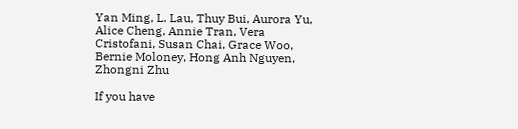Yan Ming, L. Lau, Thuy Bui, Aurora Yu, Alice Cheng, Annie Tran, Vera Cristofani, Susan Chai, Grace Woo, Bernie Moloney, Hong Anh Nguyen, Zhongni Zhu

If you have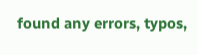found any errors, typos,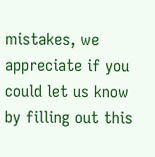mistakes, we appreciate if you could let us know by filling out this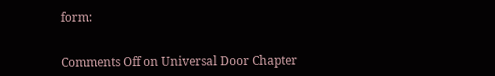form:


Comments Off on Universal Door Chapter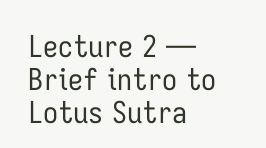Lecture 2 — Brief intro to Lotus Sutra